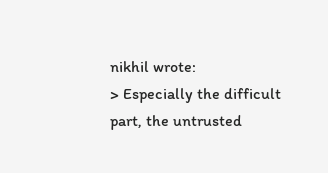nikhil wrote:
> Especially the difficult part, the untrusted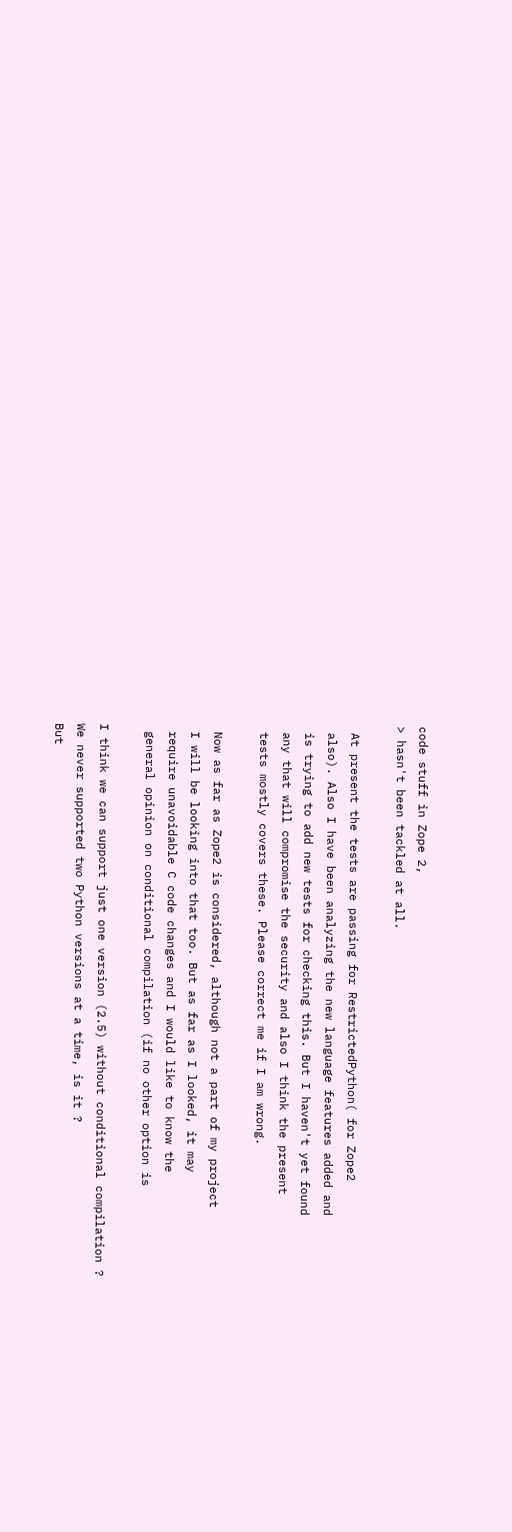code stuff in Zope 2,
> hasn't been tackled at all.

 At present the tests are passing for RestrictedPython( for Zope2
 also). Also I have been analyzing the new language features added and
 is trying to add new tests for checking this. But I haven't yet found
 any that will compromise the security and also I think the present
 tests mostly covers these. Please correct me if I am wrong.

 Now as far as Zope2 is considered, although not a part of my project
 I will be looking into that too. But as far as I looked, it may
 require unavoidable C code changes and I would like to know the
 general opinion on conditional compilation (if no other option is

I think we can support just one version (2.5) without conditional compilation ?
We never supported two Python versions at a time, is it ?
But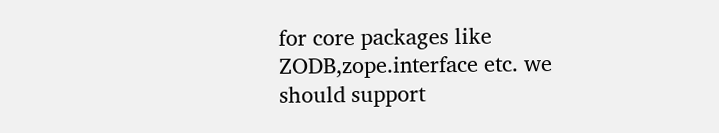for core packages like ZODB,zope.interface etc. we should support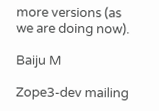more versions (as we are doing now).

Baiju M

Zope3-dev mailing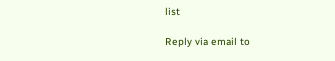list

Reply via email to